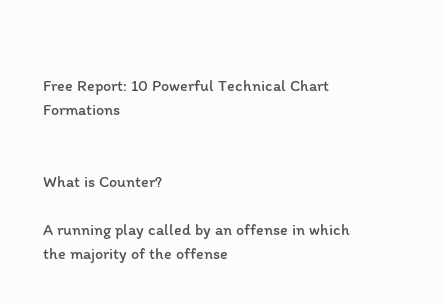Free Report: 10 Powerful Technical Chart Formations


What is Counter?

A running play called by an offense in which the majority of the offense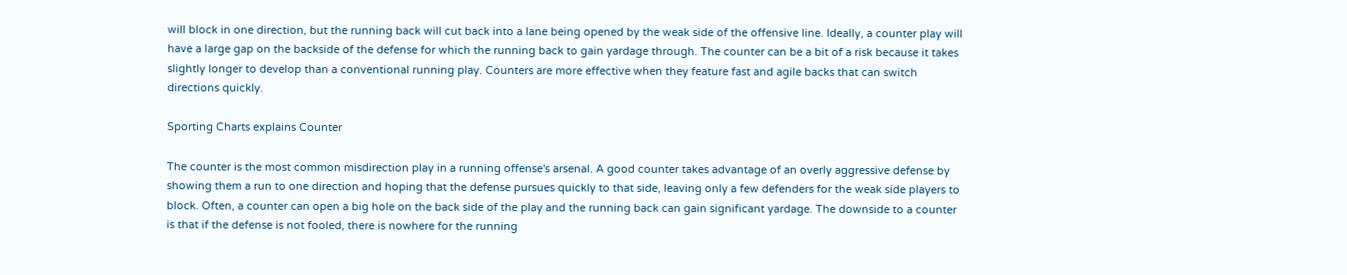will block in one direction, but the running back will cut back into a lane being opened by the weak side of the offensive line. Ideally, a counter play will have a large gap on the backside of the defense for which the running back to gain yardage through. The counter can be a bit of a risk because it takes slightly longer to develop than a conventional running play. Counters are more effective when they feature fast and agile backs that can switch directions quickly.

Sporting Charts explains Counter

The counter is the most common misdirection play in a running offense's arsenal. A good counter takes advantage of an overly aggressive defense by showing them a run to one direction and hoping that the defense pursues quickly to that side, leaving only a few defenders for the weak side players to block. Often, a counter can open a big hole on the back side of the play and the running back can gain significant yardage. The downside to a counter is that if the defense is not fooled, there is nowhere for the running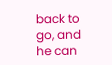back to go, and he can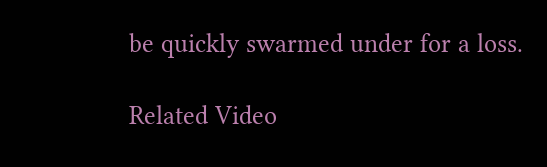be quickly swarmed under for a loss.

Related Video